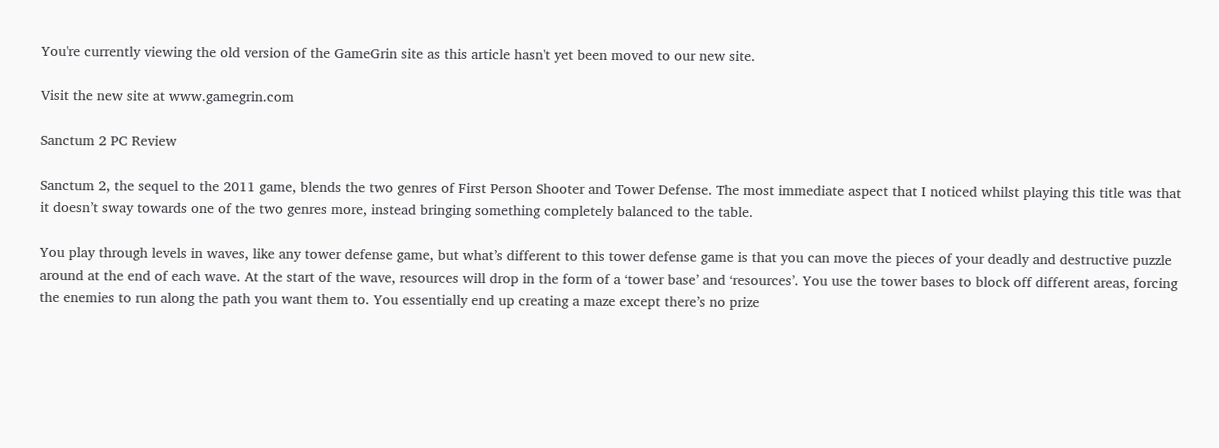You're currently viewing the old version of the GameGrin site as this article hasn't yet been moved to our new site.

Visit the new site at www.gamegrin.com

Sanctum 2 PC Review

Sanctum 2, the sequel to the 2011 game, blends the two genres of First Person Shooter and Tower Defense. The most immediate aspect that I noticed whilst playing this title was that it doesn’t sway towards one of the two genres more, instead bringing something completely balanced to the table.

You play through levels in waves, like any tower defense game, but what’s different to this tower defense game is that you can move the pieces of your deadly and destructive puzzle around at the end of each wave. At the start of the wave, resources will drop in the form of a ‘tower base’ and ‘resources’. You use the tower bases to block off different areas, forcing the enemies to run along the path you want them to. You essentially end up creating a maze except there’s no prize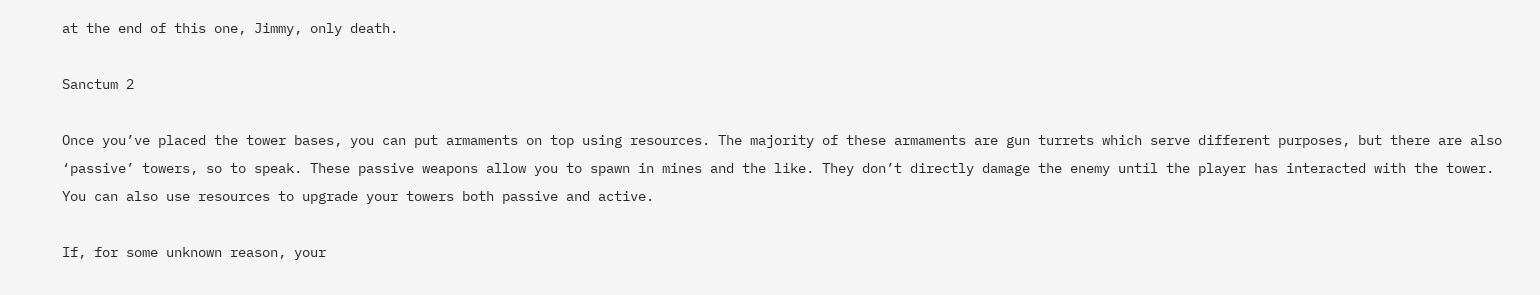at the end of this one, Jimmy, only death.

Sanctum 2

Once you’ve placed the tower bases, you can put armaments on top using resources. The majority of these armaments are gun turrets which serve different purposes, but there are also ‘passive’ towers, so to speak. These passive weapons allow you to spawn in mines and the like. They don’t directly damage the enemy until the player has interacted with the tower. You can also use resources to upgrade your towers both passive and active.

If, for some unknown reason, your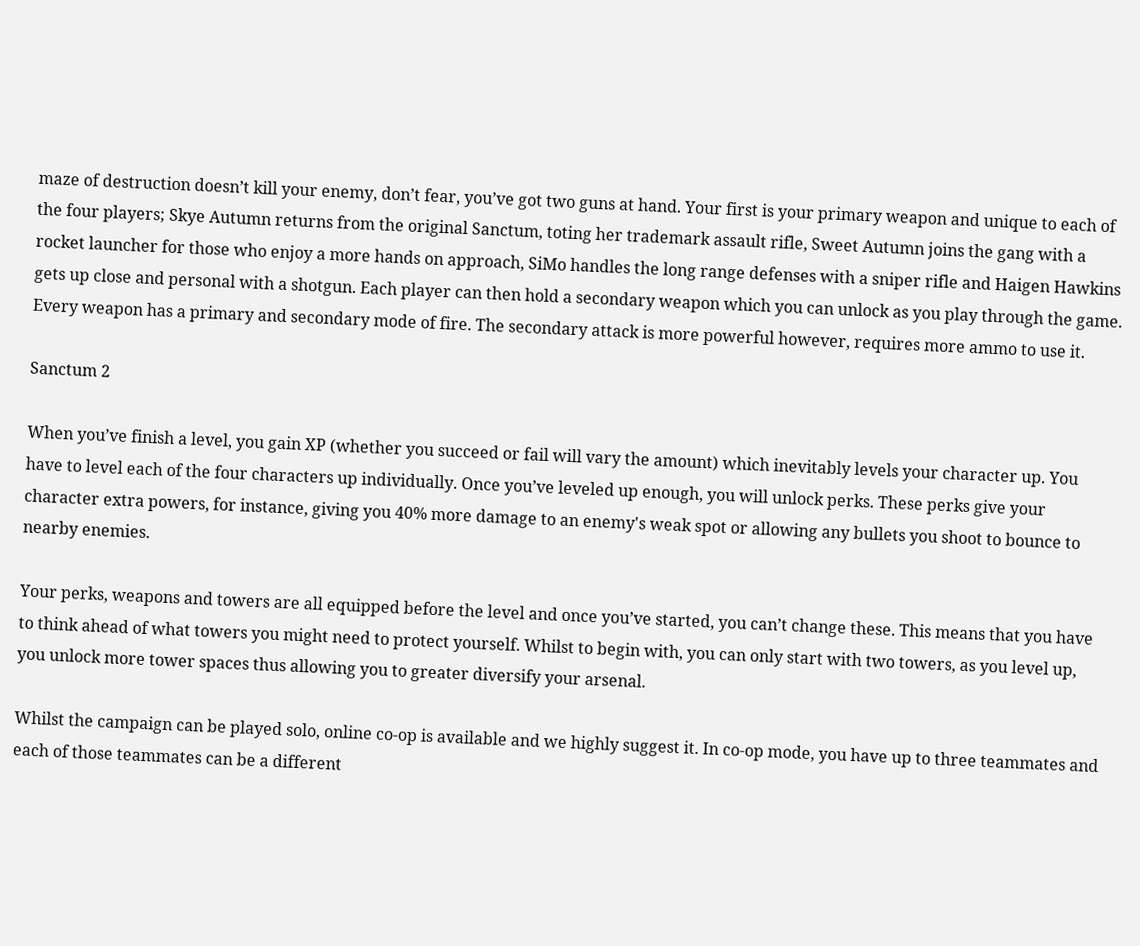maze of destruction doesn’t kill your enemy, don’t fear, you’ve got two guns at hand. Your first is your primary weapon and unique to each of the four players; Skye Autumn returns from the original Sanctum, toting her trademark assault rifle, Sweet Autumn joins the gang with a rocket launcher for those who enjoy a more hands on approach, SiMo handles the long range defenses with a sniper rifle and Haigen Hawkins gets up close and personal with a shotgun. Each player can then hold a secondary weapon which you can unlock as you play through the game. Every weapon has a primary and secondary mode of fire. The secondary attack is more powerful however, requires more ammo to use it.

Sanctum 2

When you’ve finish a level, you gain XP (whether you succeed or fail will vary the amount) which inevitably levels your character up. You have to level each of the four characters up individually. Once you’ve leveled up enough, you will unlock perks. These perks give your character extra powers, for instance, giving you 40% more damage to an enemy's weak spot or allowing any bullets you shoot to bounce to nearby enemies.

Your perks, weapons and towers are all equipped before the level and once you’ve started, you can’t change these. This means that you have to think ahead of what towers you might need to protect yourself. Whilst to begin with, you can only start with two towers, as you level up, you unlock more tower spaces thus allowing you to greater diversify your arsenal.

Whilst the campaign can be played solo, online co-op is available and we highly suggest it. In co-op mode, you have up to three teammates and each of those teammates can be a different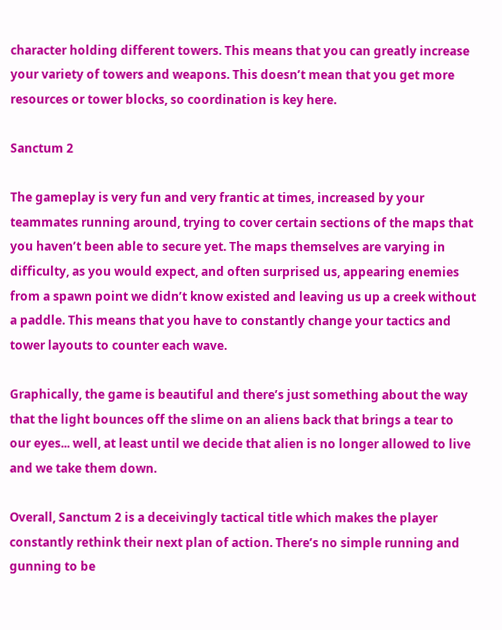character holding different towers. This means that you can greatly increase your variety of towers and weapons. This doesn’t mean that you get more resources or tower blocks, so coordination is key here.

Sanctum 2

The gameplay is very fun and very frantic at times, increased by your teammates running around, trying to cover certain sections of the maps that you haven’t been able to secure yet. The maps themselves are varying in difficulty, as you would expect, and often surprised us, appearing enemies from a spawn point we didn’t know existed and leaving us up a creek without a paddle. This means that you have to constantly change your tactics and tower layouts to counter each wave.

Graphically, the game is beautiful and there’s just something about the way that the light bounces off the slime on an aliens back that brings a tear to our eyes... well, at least until we decide that alien is no longer allowed to live and we take them down.

Overall, Sanctum 2 is a deceivingly tactical title which makes the player constantly rethink their next plan of action. There’s no simple running and gunning to be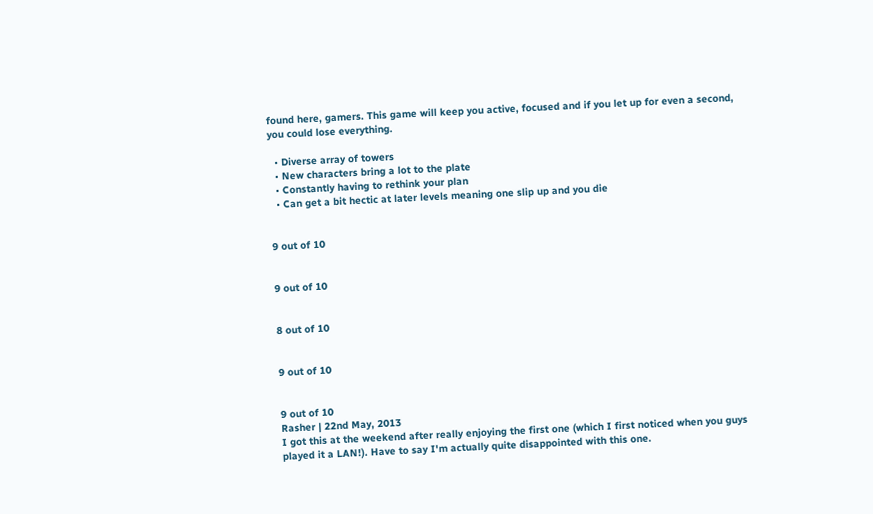found here, gamers. This game will keep you active, focused and if you let up for even a second, you could lose everything.

  • Diverse array of towers
  • New characters bring a lot to the plate
  • Constantly having to rethink your plan
  • Can get a bit hectic at later levels meaning one slip up and you die


9 out of 10


9 out of 10


8 out of 10


9 out of 10


9 out of 10
Rasher | 22nd May, 2013
I got this at the weekend after really enjoying the first one (which I first noticed when you guys played it a LAN!). Have to say I'm actually quite disappointed with this one.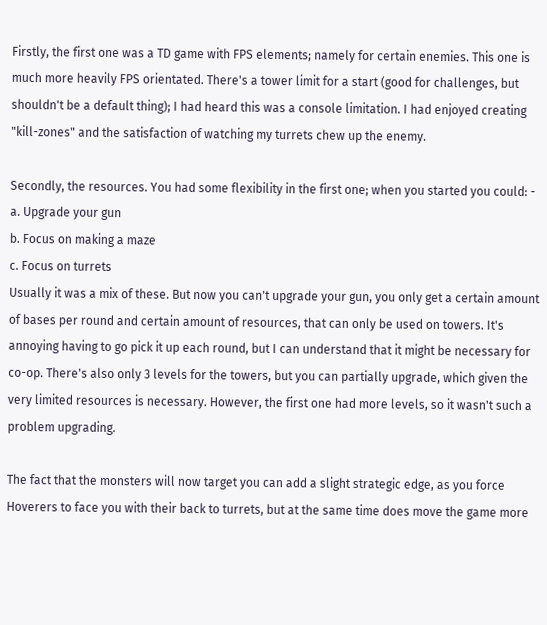Firstly, the first one was a TD game with FPS elements; namely for certain enemies. This one is much more heavily FPS orientated. There's a tower limit for a start (good for challenges, but shouldn't be a default thing); I had heard this was a console limitation. I had enjoyed creating "kill-zones" and the satisfaction of watching my turrets chew up the enemy.

Secondly, the resources. You had some flexibility in the first one; when you started you could: -
a. Upgrade your gun
b. Focus on making a maze
c. Focus on turrets
Usually it was a mix of these. But now you can't upgrade your gun, you only get a certain amount of bases per round and certain amount of resources, that can only be used on towers. It's annoying having to go pick it up each round, but I can understand that it might be necessary for co-op. There's also only 3 levels for the towers, but you can partially upgrade, which given the very limited resources is necessary. However, the first one had more levels, so it wasn't such a problem upgrading.

The fact that the monsters will now target you can add a slight strategic edge, as you force Hoverers to face you with their back to turrets, but at the same time does move the game more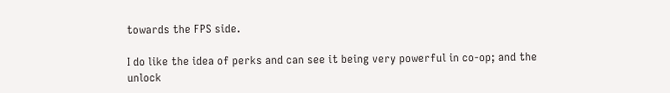towards the FPS side.

I do like the idea of perks and can see it being very powerful in co-op; and the unlock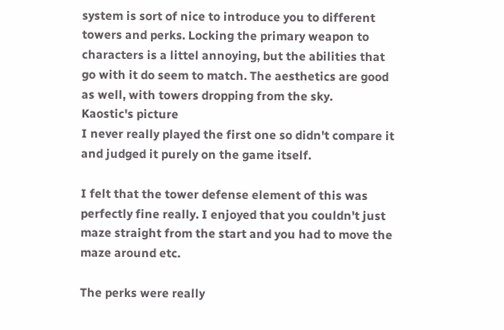system is sort of nice to introduce you to different towers and perks. Locking the primary weapon to characters is a littel annoying, but the abilities that go with it do seem to match. The aesthetics are good as well, with towers dropping from the sky.
Kaostic's picture
I never really played the first one so didn't compare it and judged it purely on the game itself.

I felt that the tower defense element of this was perfectly fine really. I enjoyed that you couldn't just maze straight from the start and you had to move the maze around etc.

The perks were really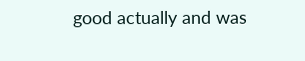good actually and was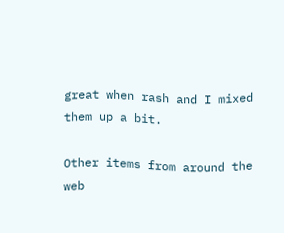great when rash and I mixed them up a bit.

Other items from around the web